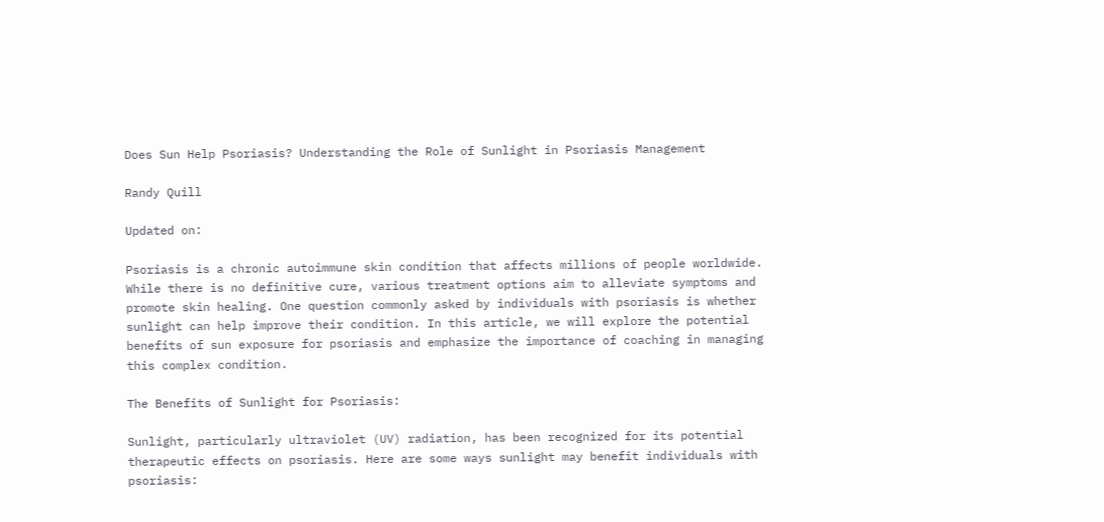Does Sun Help Psoriasis? Understanding the Role of Sunlight in Psoriasis Management

Randy Quill

Updated on:

Psoriasis is a chronic autoimmune skin condition that affects millions of people worldwide. While there is no definitive cure, various treatment options aim to alleviate symptoms and promote skin healing. One question commonly asked by individuals with psoriasis is whether sunlight can help improve their condition. In this article, we will explore the potential benefits of sun exposure for psoriasis and emphasize the importance of coaching in managing this complex condition.

The Benefits of Sunlight for Psoriasis:

Sunlight, particularly ultraviolet (UV) radiation, has been recognized for its potential therapeutic effects on psoriasis. Here are some ways sunlight may benefit individuals with psoriasis: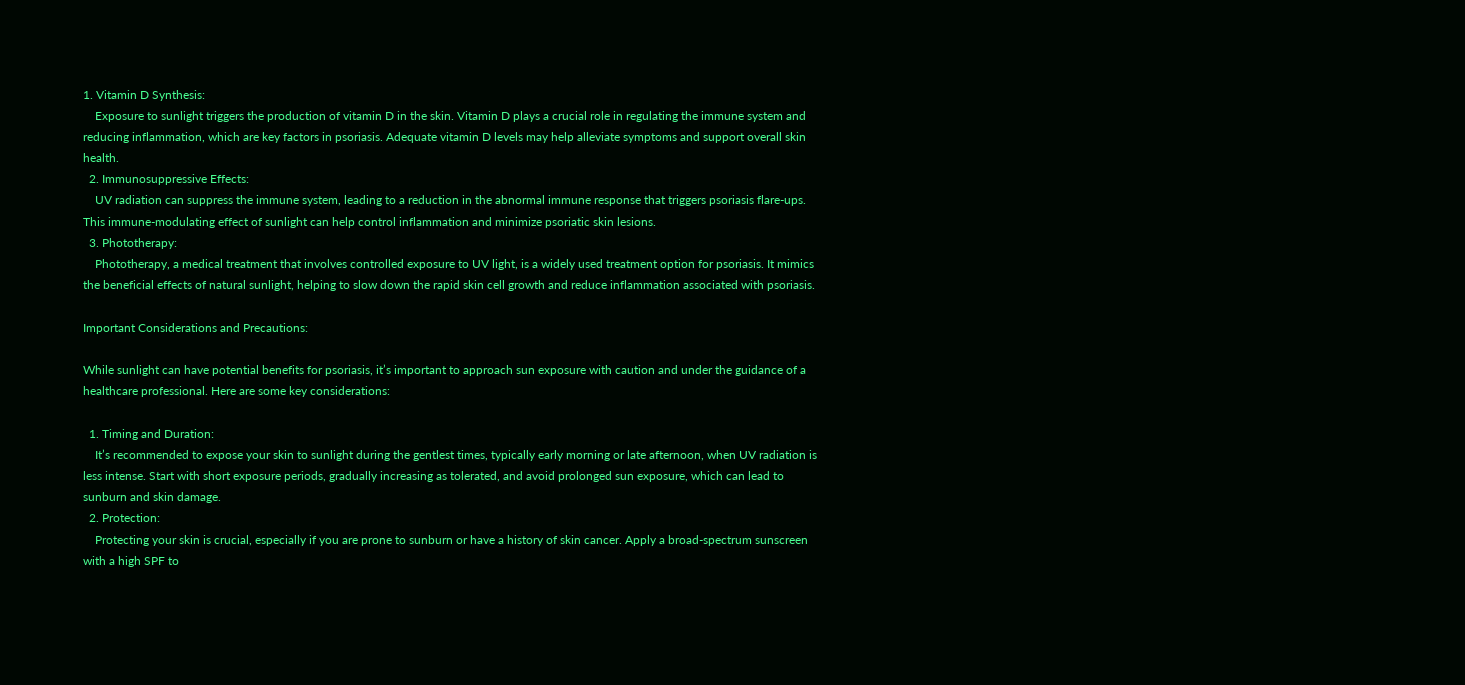1. Vitamin D Synthesis:
    Exposure to sunlight triggers the production of vitamin D in the skin. Vitamin D plays a crucial role in regulating the immune system and reducing inflammation, which are key factors in psoriasis. Adequate vitamin D levels may help alleviate symptoms and support overall skin health.
  2. Immunosuppressive Effects:
    UV radiation can suppress the immune system, leading to a reduction in the abnormal immune response that triggers psoriasis flare-ups. This immune-modulating effect of sunlight can help control inflammation and minimize psoriatic skin lesions.
  3. Phototherapy:
    Phototherapy, a medical treatment that involves controlled exposure to UV light, is a widely used treatment option for psoriasis. It mimics the beneficial effects of natural sunlight, helping to slow down the rapid skin cell growth and reduce inflammation associated with psoriasis.

Important Considerations and Precautions:

While sunlight can have potential benefits for psoriasis, it’s important to approach sun exposure with caution and under the guidance of a healthcare professional. Here are some key considerations:

  1. Timing and Duration:
    It’s recommended to expose your skin to sunlight during the gentlest times, typically early morning or late afternoon, when UV radiation is less intense. Start with short exposure periods, gradually increasing as tolerated, and avoid prolonged sun exposure, which can lead to sunburn and skin damage.
  2. Protection:
    Protecting your skin is crucial, especially if you are prone to sunburn or have a history of skin cancer. Apply a broad-spectrum sunscreen with a high SPF to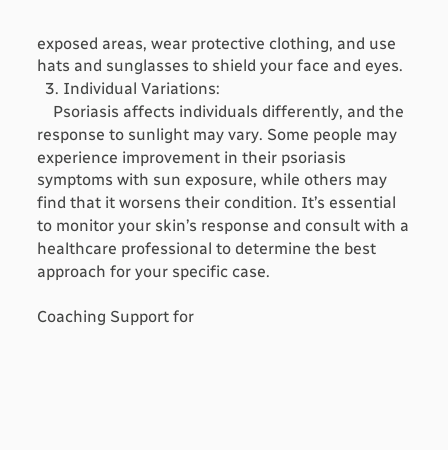exposed areas, wear protective clothing, and use hats and sunglasses to shield your face and eyes.
  3. Individual Variations:
    Psoriasis affects individuals differently, and the response to sunlight may vary. Some people may experience improvement in their psoriasis symptoms with sun exposure, while others may find that it worsens their condition. It’s essential to monitor your skin’s response and consult with a healthcare professional to determine the best approach for your specific case.

Coaching Support for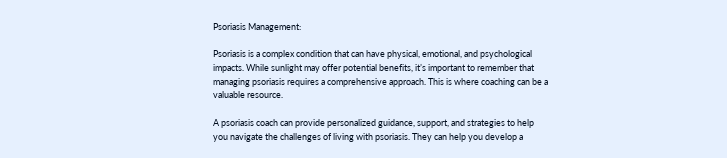Psoriasis Management:

Psoriasis is a complex condition that can have physical, emotional, and psychological impacts. While sunlight may offer potential benefits, it’s important to remember that managing psoriasis requires a comprehensive approach. This is where coaching can be a valuable resource.

A psoriasis coach can provide personalized guidance, support, and strategies to help you navigate the challenges of living with psoriasis. They can help you develop a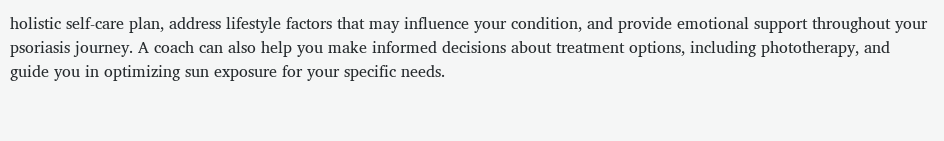holistic self-care plan, address lifestyle factors that may influence your condition, and provide emotional support throughout your psoriasis journey. A coach can also help you make informed decisions about treatment options, including phototherapy, and guide you in optimizing sun exposure for your specific needs.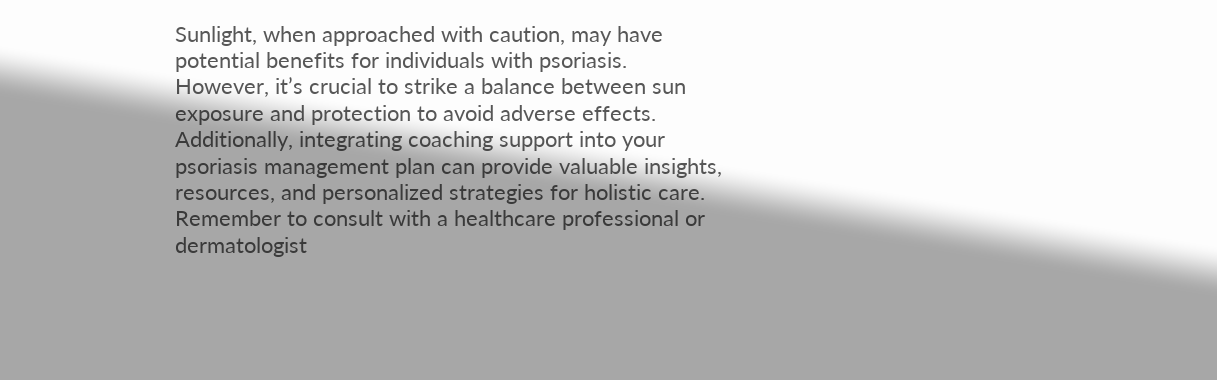Sunlight, when approached with caution, may have potential benefits for individuals with psoriasis. However, it’s crucial to strike a balance between sun exposure and protection to avoid adverse effects. Additionally, integrating coaching support into your psoriasis management plan can provide valuable insights, resources, and personalized strategies for holistic care. Remember to consult with a healthcare professional or dermatologist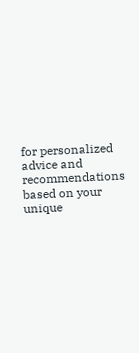for personalized advice and recommendations based on your unique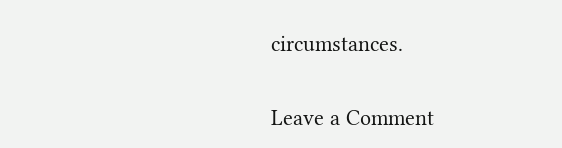circumstances.

Leave a Comment